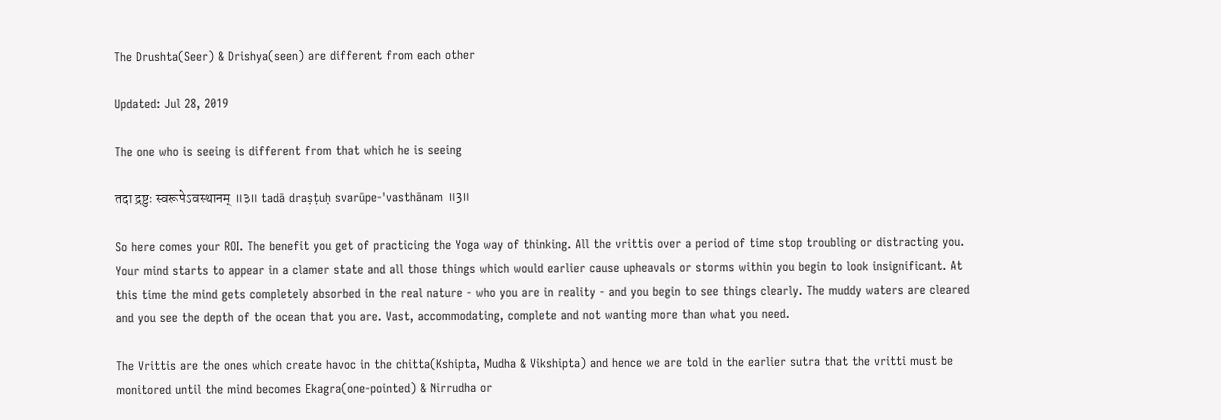The Drushta(Seer) & Drishya(seen) are different from each other

Updated: Jul 28, 2019

The one who is seeing is different from that which he is seeing

तदा द्रष्टुः स्वरूपेऽवस्थानम् ॥३॥ tadā draṣṭuḥ svarūpe-'vasthānam ॥3॥

So here comes your ROI. The benefit you get of practicing the Yoga way of thinking. All the vrittis over a period of time stop troubling or distracting you. Your mind starts to appear in a clamer state and all those things which would earlier cause upheavals or storms within you begin to look insignificant. At this time the mind gets completely absorbed in the real nature - who you are in reality - and you begin to see things clearly. The muddy waters are cleared and you see the depth of the ocean that you are. Vast, accommodating, complete and not wanting more than what you need.

The Vrittis are the ones which create havoc in the chitta(Kshipta, Mudha & Vikshipta) and hence we are told in the earlier sutra that the vritti must be monitored until the mind becomes Ekagra(one-pointed) & Nirrudha or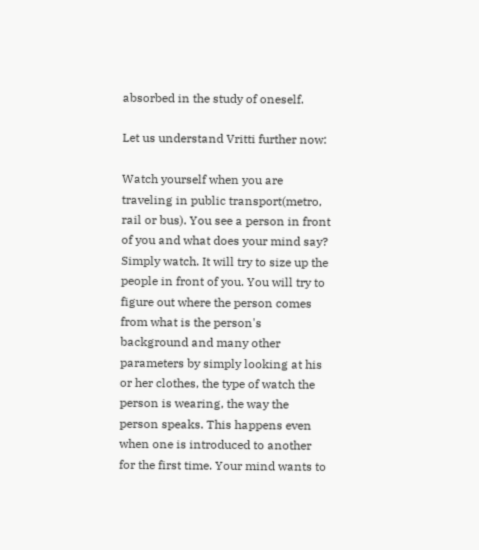absorbed in the study of oneself.

Let us understand Vritti further now:

Watch yourself when you are traveling in public transport(metro, rail or bus). You see a person in front of you and what does your mind say? Simply watch. It will try to size up the people in front of you. You will try to figure out where the person comes from what is the person's background and many other parameters by simply looking at his or her clothes, the type of watch the person is wearing, the way the person speaks. This happens even when one is introduced to another for the first time. Your mind wants to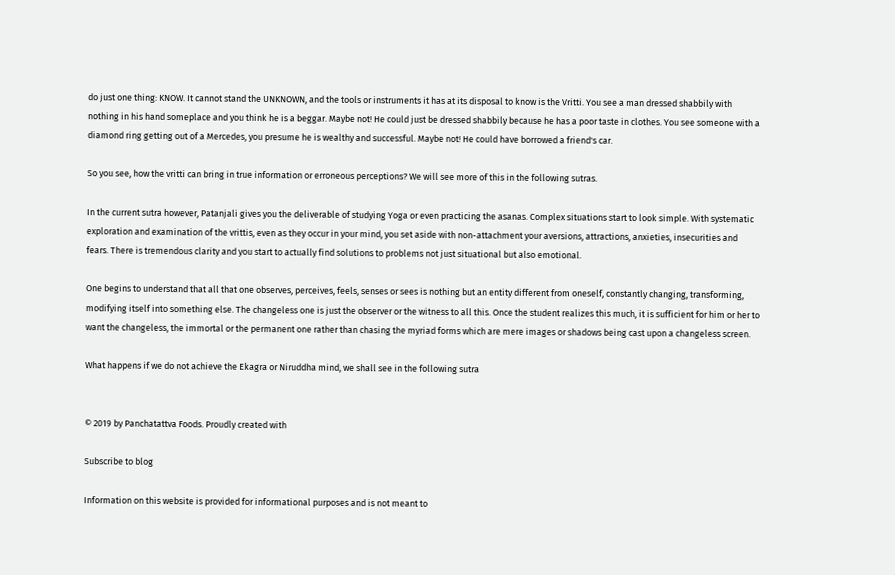do just one thing: KNOW. It cannot stand the UNKNOWN, and the tools or instruments it has at its disposal to know is the Vritti. You see a man dressed shabbily with nothing in his hand someplace and you think he is a beggar. Maybe not! He could just be dressed shabbily because he has a poor taste in clothes. You see someone with a diamond ring getting out of a Mercedes, you presume he is wealthy and successful. Maybe not! He could have borrowed a friend's car.

So you see, how the vritti can bring in true information or erroneous perceptions? We will see more of this in the following sutras.

In the current sutra however, Patanjali gives you the deliverable of studying Yoga or even practicing the asanas. Complex situations start to look simple. With systematic exploration and examination of the vrittis, even as they occur in your mind, you set aside with non-attachment your aversions, attractions, anxieties, insecurities and fears. There is tremendous clarity and you start to actually find solutions to problems not just situational but also emotional.

One begins to understand that all that one observes, perceives, feels, senses or sees is nothing but an entity different from oneself, constantly changing, transforming, modifying itself into something else. The changeless one is just the observer or the witness to all this. Once the student realizes this much, it is sufficient for him or her to want the changeless, the immortal or the permanent one rather than chasing the myriad forms which are mere images or shadows being cast upon a changeless screen.

What happens if we do not achieve the Ekagra or Niruddha mind, we shall see in the following sutra


© 2019 by Panchatattva Foods. Proudly created with

Subscribe to blog

Information on this website is provided for informational purposes and is not meant to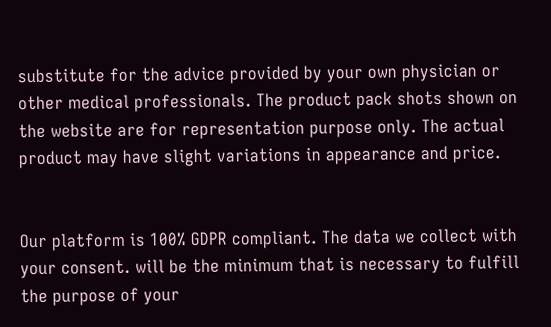substitute for the advice provided by your own physician or other medical professionals. The product pack shots shown on the website are for representation purpose only. The actual product may have slight variations in appearance and price.


Our platform is 100% GDPR compliant. The data we collect with your consent. will be the minimum that is necessary to fulfill the purpose of your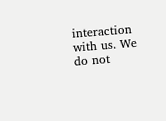interaction with us. We do not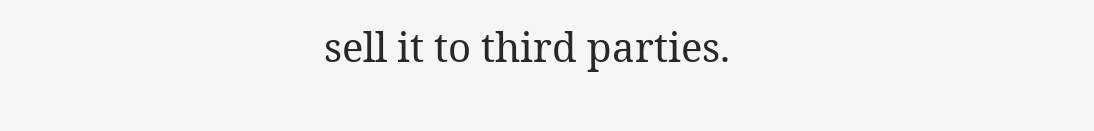sell it to third parties.